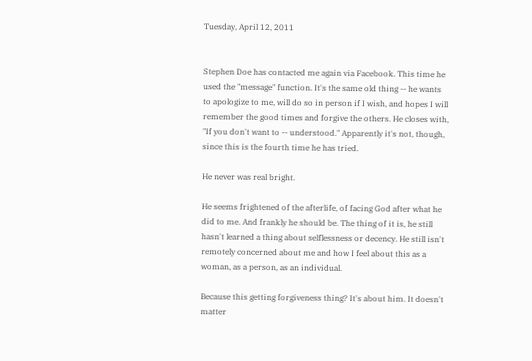Tuesday, April 12, 2011


Stephen Doe has contacted me again via Facebook. This time he used the "message" function. It's the same old thing -- he wants to apologize to me, will do so in person if I wish, and hopes I will remember the good times and forgive the others. He closes with, "If you don't want to -- understood." Apparently it's not, though, since this is the fourth time he has tried.

He never was real bright.

He seems frightened of the afterlife, of facing God after what he did to me. And frankly he should be. The thing of it is, he still hasn't learned a thing about selflessness or decency. He still isn't remotely concerned about me and how I feel about this as a woman, as a person, as an individual.

Because this getting forgiveness thing? It's about him. It doesn't matter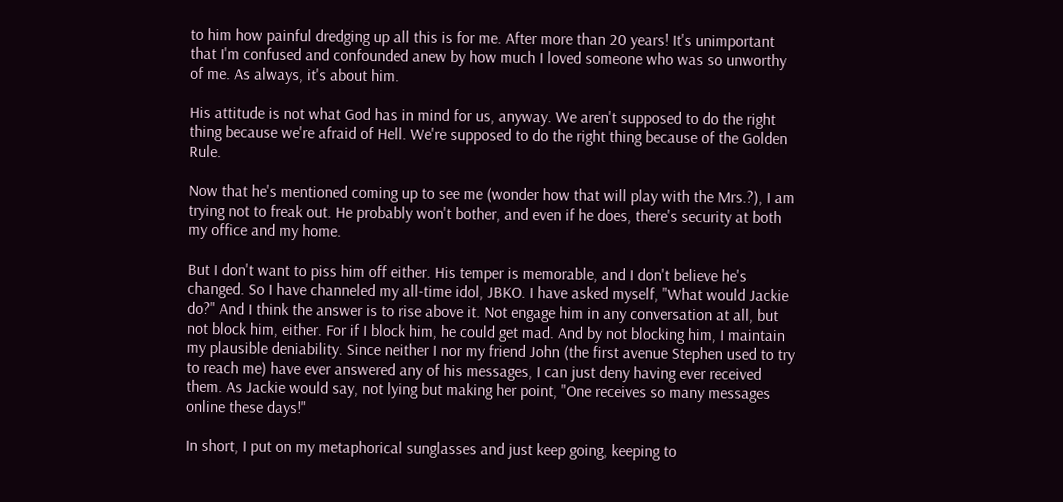to him how painful dredging up all this is for me. After more than 20 years! It's unimportant that I'm confused and confounded anew by how much I loved someone who was so unworthy of me. As always, it's about him.

His attitude is not what God has in mind for us, anyway. We aren't supposed to do the right thing because we're afraid of Hell. We're supposed to do the right thing because of the Golden Rule.

Now that he's mentioned coming up to see me (wonder how that will play with the Mrs.?), I am trying not to freak out. He probably won't bother, and even if he does, there's security at both my office and my home.

But I don't want to piss him off either. His temper is memorable, and I don't believe he's changed. So I have channeled my all-time idol, JBKO. I have asked myself, "What would Jackie do?" And I think the answer is to rise above it. Not engage him in any conversation at all, but not block him, either. For if I block him, he could get mad. And by not blocking him, I maintain my plausible deniability. Since neither I nor my friend John (the first avenue Stephen used to try to reach me) have ever answered any of his messages, I can just deny having ever received them. As Jackie would say, not lying but making her point, "One receives so many messages online these days!"

In short, I put on my metaphorical sunglasses and just keep going, keeping to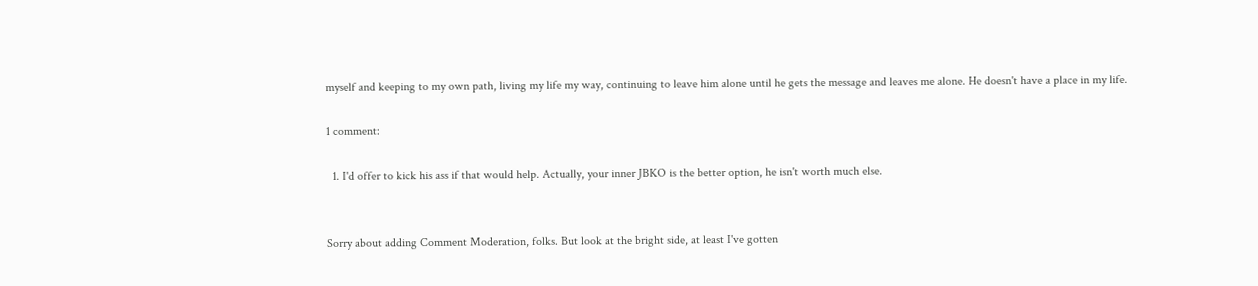myself and keeping to my own path, living my life my way, continuing to leave him alone until he gets the message and leaves me alone. He doesn't have a place in my life.

1 comment:

  1. I'd offer to kick his ass if that would help. Actually, your inner JBKO is the better option, he isn't worth much else.


Sorry about adding Comment Moderation, folks. But look at the bright side, at least I've gotten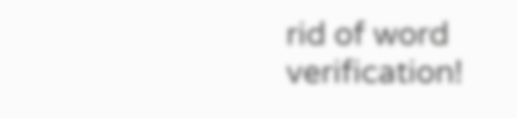rid of word verification!